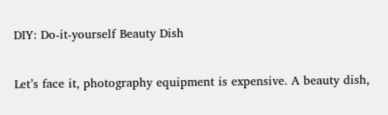DIY: Do-it-yourself Beauty Dish

Let’s face it, photography equipment is expensive. A beauty dish,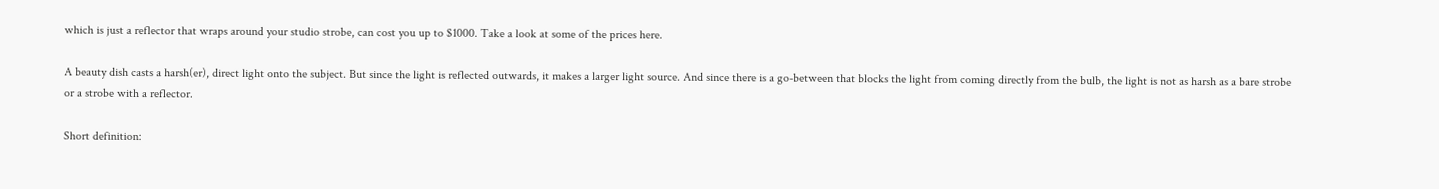which is just a reflector that wraps around your studio strobe, can cost you up to $1000. Take a look at some of the prices here.

A beauty dish casts a harsh(er), direct light onto the subject. But since the light is reflected outwards, it makes a larger light source. And since there is a go-between that blocks the light from coming directly from the bulb, the light is not as harsh as a bare strobe or a strobe with a reflector.

Short definition: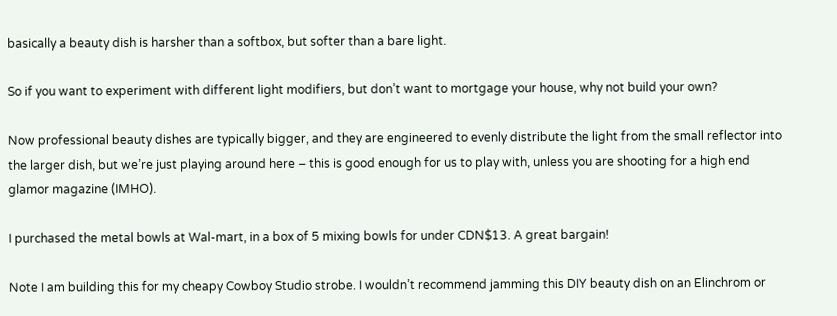basically a beauty dish is harsher than a softbox, but softer than a bare light.

So if you want to experiment with different light modifiers, but don’t want to mortgage your house, why not build your own?

Now professional beauty dishes are typically bigger, and they are engineered to evenly distribute the light from the small reflector into the larger dish, but we’re just playing around here – this is good enough for us to play with, unless you are shooting for a high end glamor magazine (IMHO).

I purchased the metal bowls at Wal-mart, in a box of 5 mixing bowls for under CDN$13. A great bargain!

Note I am building this for my cheapy Cowboy Studio strobe. I wouldn’t recommend jamming this DIY beauty dish on an Elinchrom or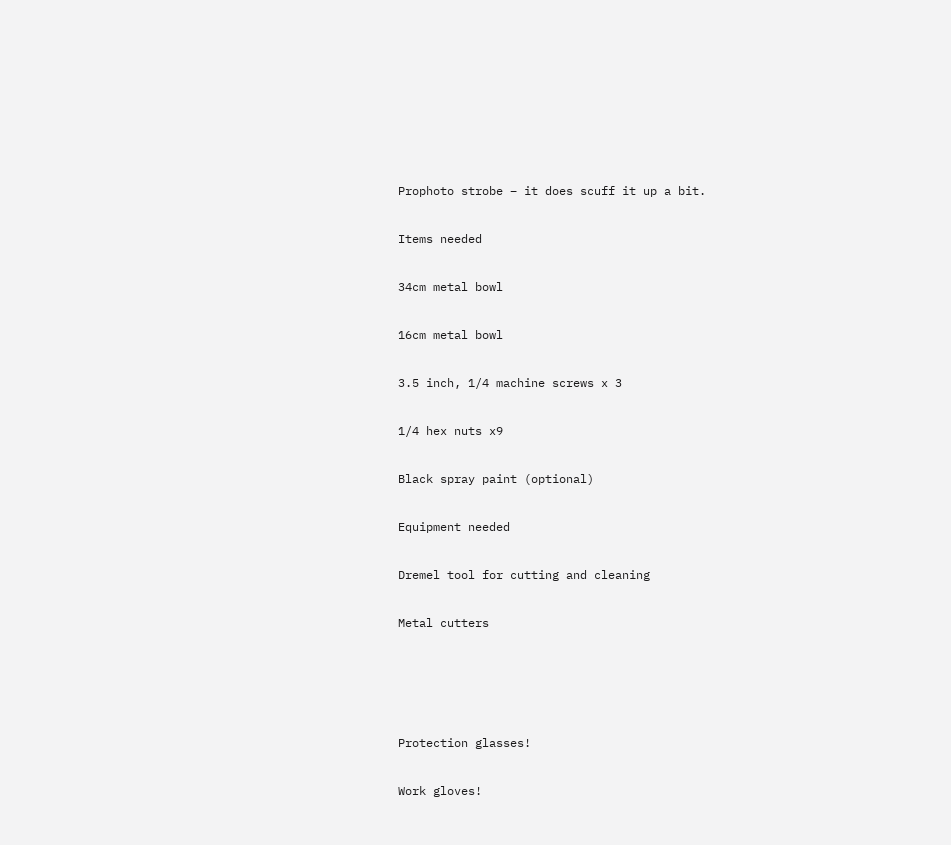Prophoto strobe – it does scuff it up a bit.

Items needed

34cm metal bowl

16cm metal bowl

3.5 inch, 1/4 machine screws x 3

1/4 hex nuts x9

Black spray paint (optional)

Equipment needed

Dremel tool for cutting and cleaning

Metal cutters




Protection glasses!

Work gloves!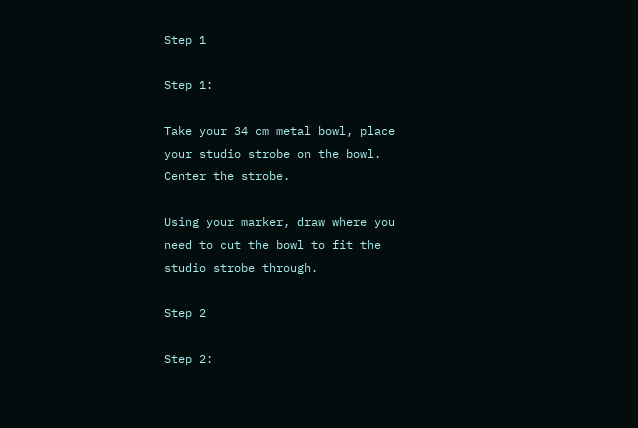Step 1

Step 1:

Take your 34 cm metal bowl, place your studio strobe on the bowl. Center the strobe.

Using your marker, draw where you need to cut the bowl to fit the studio strobe through.

Step 2

Step 2: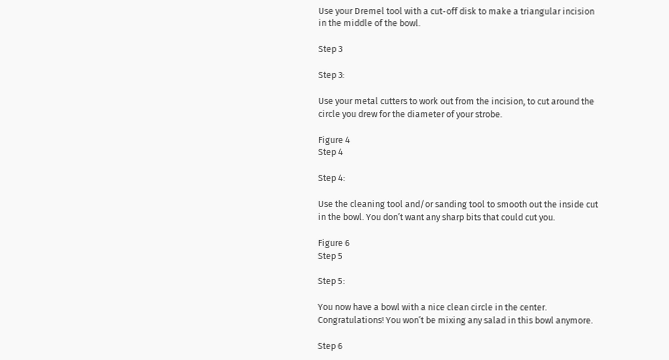Use your Dremel tool with a cut-off disk to make a triangular incision in the middle of the bowl.

Step 3

Step 3:

Use your metal cutters to work out from the incision, to cut around the circle you drew for the diameter of your strobe.

Figure 4
Step 4

Step 4:

Use the cleaning tool and/or sanding tool to smooth out the inside cut in the bowl. You don’t want any sharp bits that could cut you.

Figure 6
Step 5

Step 5:

You now have a bowl with a nice clean circle in the center. Congratulations! You won’t be mixing any salad in this bowl anymore.

Step 6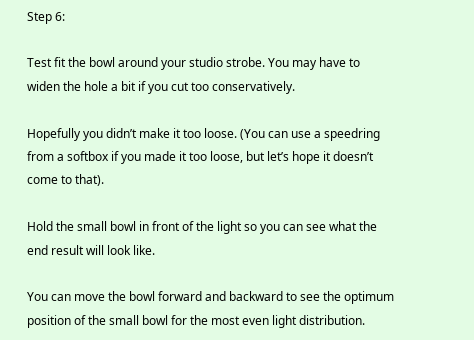Step 6:

Test fit the bowl around your studio strobe. You may have to widen the hole a bit if you cut too conservatively.

Hopefully you didn’t make it too loose. (You can use a speedring from a softbox if you made it too loose, but let’s hope it doesn’t come to that).

Hold the small bowl in front of the light so you can see what the end result will look like.

You can move the bowl forward and backward to see the optimum position of the small bowl for the most even light distribution.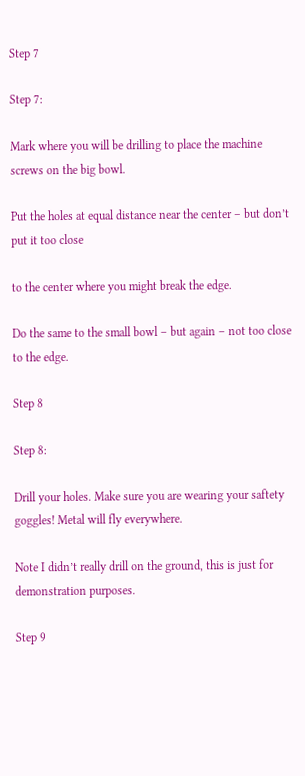Step 7

Step 7:

Mark where you will be drilling to place the machine screws on the big bowl.

Put the holes at equal distance near the center – but don’t put it too close

to the center where you might break the edge.

Do the same to the small bowl – but again – not too close to the edge.

Step 8

Step 8:

Drill your holes. Make sure you are wearing your saftety goggles! Metal will fly everywhere.

Note I didn’t really drill on the ground, this is just for demonstration purposes.

Step 9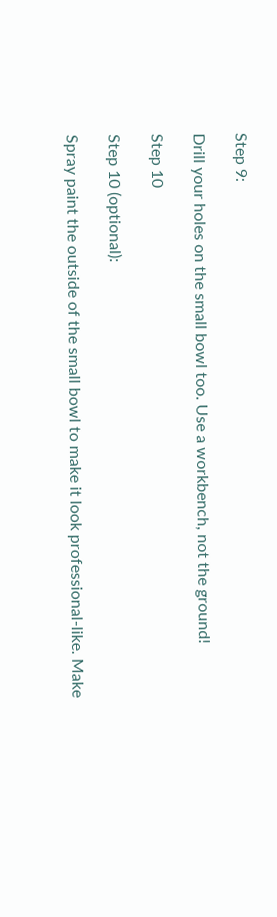Step 9:

Drill your holes on the small bowl too. Use a workbench, not the ground!

Step 10

Step 10 (optional):

Spray paint the outside of the small bowl to make it look professional-like. Make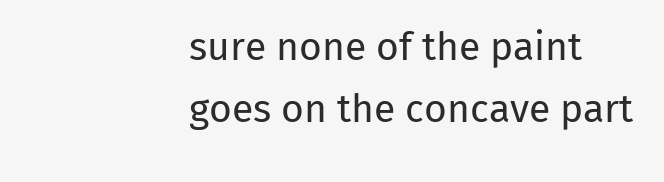sure none of the paint goes on the concave part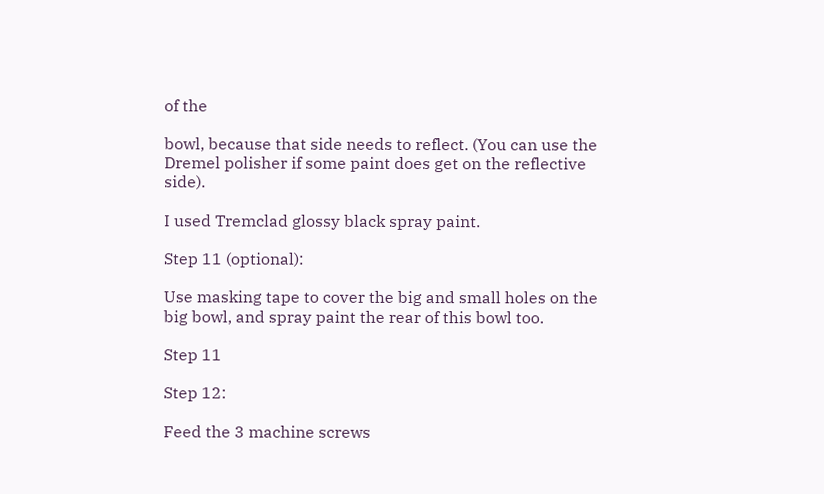of the

bowl, because that side needs to reflect. (You can use the Dremel polisher if some paint does get on the reflective side).

I used Tremclad glossy black spray paint.

Step 11 (optional):

Use masking tape to cover the big and small holes on the big bowl, and spray paint the rear of this bowl too.

Step 11

Step 12:

Feed the 3 machine screws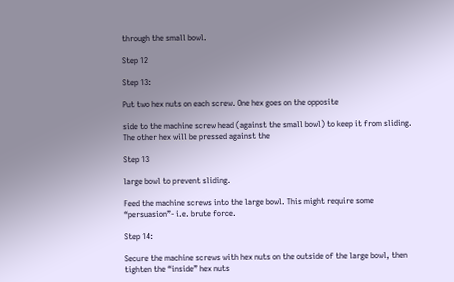through the small bowl.

Step 12

Step 13:

Put two hex nuts on each screw. One hex goes on the opposite

side to the machine screw head (against the small bowl) to keep it from sliding. The other hex will be pressed against the

Step 13

large bowl to prevent sliding.

Feed the machine screws into the large bowl. This might require some “persuasion”- i.e. brute force.

Step 14:

Secure the machine screws with hex nuts on the outside of the large bowl, then tighten the “inside” hex nuts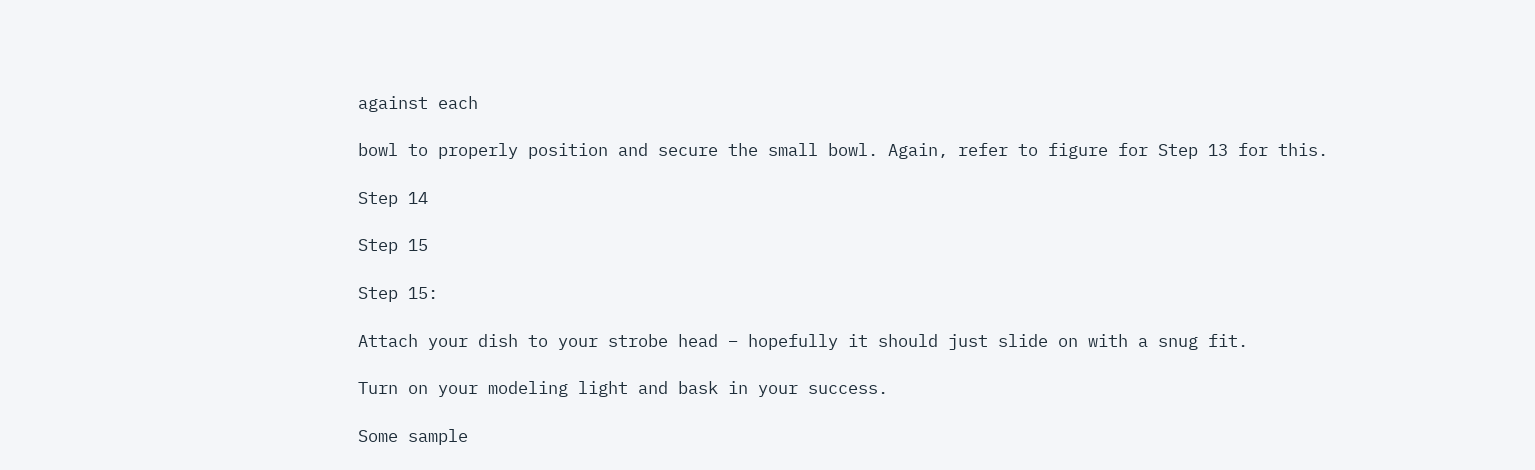against each

bowl to properly position and secure the small bowl. Again, refer to figure for Step 13 for this.

Step 14

Step 15

Step 15:

Attach your dish to your strobe head – hopefully it should just slide on with a snug fit.

Turn on your modeling light and bask in your success.

Some sample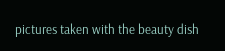pictures taken with the beauty dish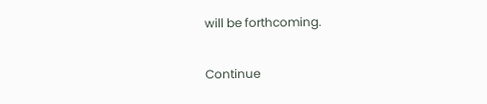will be forthcoming.

Continue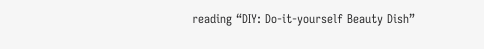reading “DIY: Do-it-yourself Beauty Dish”